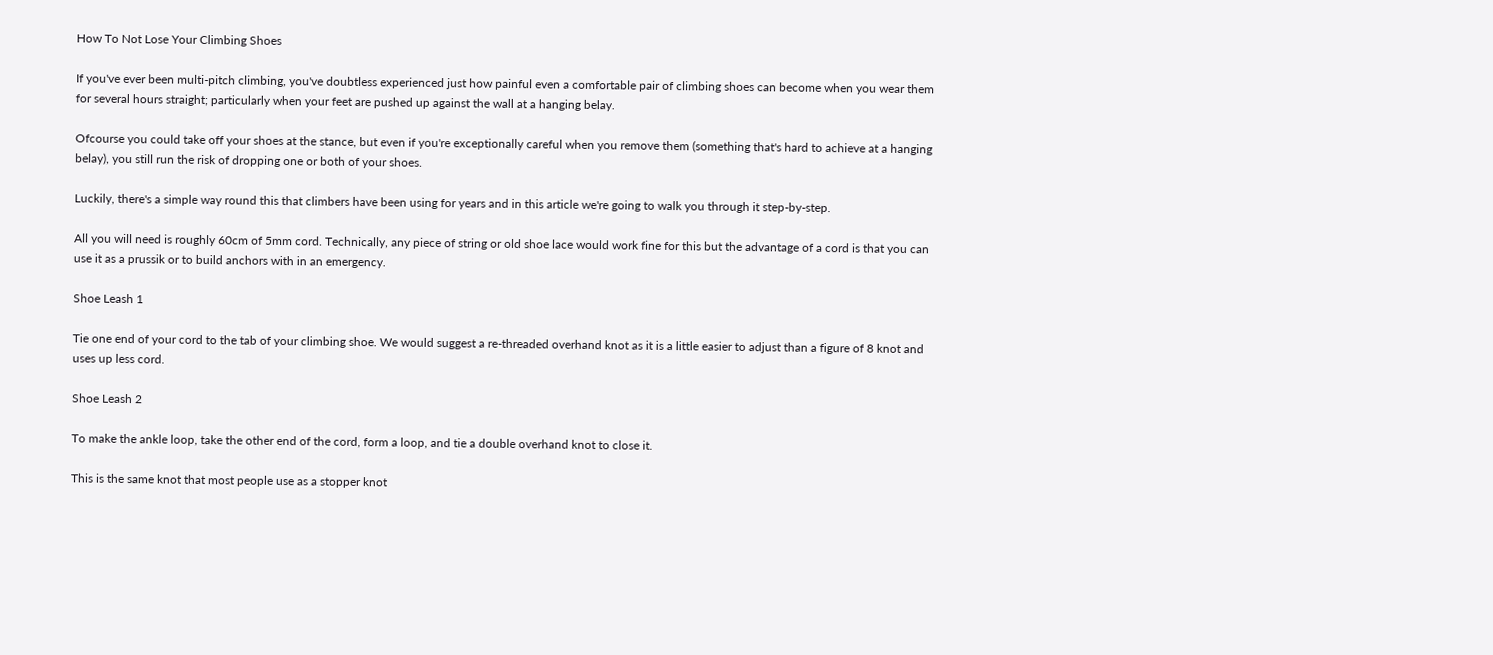How To Not Lose Your Climbing Shoes

If you've ever been multi-pitch climbing, you've doubtless experienced just how painful even a comfortable pair of climbing shoes can become when you wear them for several hours straight; particularly when your feet are pushed up against the wall at a hanging belay.

Ofcourse you could take off your shoes at the stance, but even if you're exceptionally careful when you remove them (something that's hard to achieve at a hanging belay), you still run the risk of dropping one or both of your shoes.

Luckily, there's a simple way round this that climbers have been using for years and in this article we're going to walk you through it step-by-step.

All you will need is roughly 60cm of 5mm cord. Technically, any piece of string or old shoe lace would work fine for this but the advantage of a cord is that you can use it as a prussik or to build anchors with in an emergency.

Shoe Leash 1

Tie one end of your cord to the tab of your climbing shoe. We would suggest a re-threaded overhand knot as it is a little easier to adjust than a figure of 8 knot and uses up less cord.

Shoe Leash 2

To make the ankle loop, take the other end of the cord, form a loop, and tie a double overhand knot to close it.

This is the same knot that most people use as a stopper knot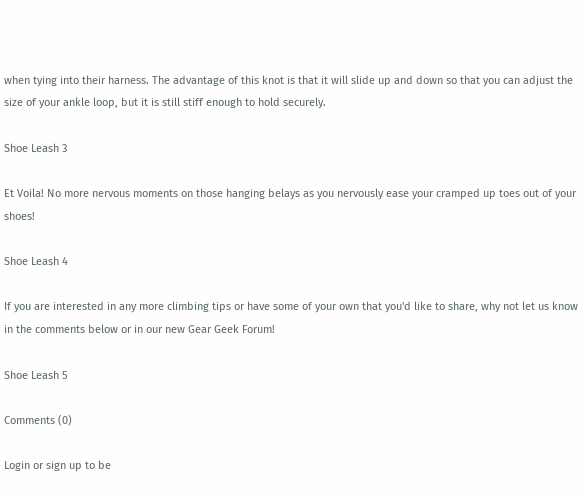when tying into their harness. The advantage of this knot is that it will slide up and down so that you can adjust the size of your ankle loop, but it is still stiff enough to hold securely.

Shoe Leash 3

Et Voila! No more nervous moments on those hanging belays as you nervously ease your cramped up toes out of your shoes!

Shoe Leash 4

If you are interested in any more climbing tips or have some of your own that you'd like to share, why not let us know in the comments below or in our new Gear Geek Forum!

Shoe Leash 5

Comments (0)

Login or sign up to be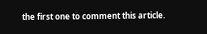the first one to comment this article.